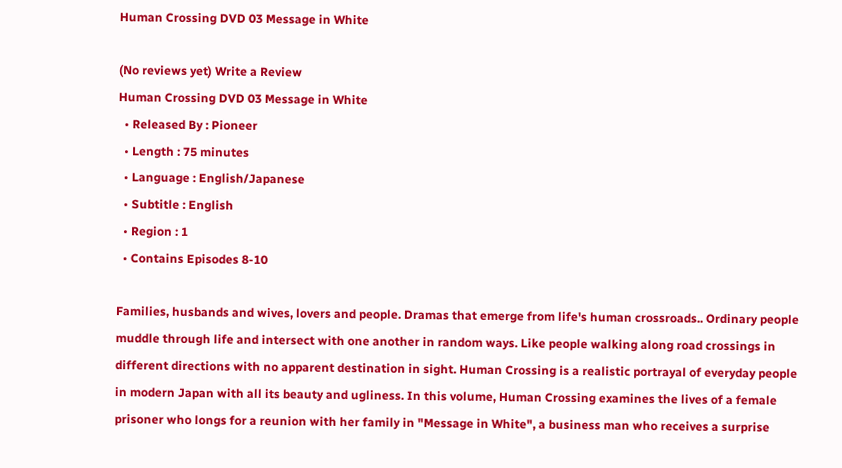Human Crossing DVD 03 Message in White

(No reviews yet) Write a Review
Human Crossing DVD 03 Message in White
  • Released By : Pioneer
  • Length : 75 minutes
  • Language : English/Japanese
  • Subtitle : English
  • Region : 1
  • Contains Episodes 8-10

Families, husbands and wives, lovers and people. Dramas that emerge from life's human crossroads.. Ordinary people muddle through life and intersect with one another in random ways. Like people walking along road crossings in different directions with no apparent destination in sight. Human Crossing is a realistic portrayal of everyday people in modern Japan with all its beauty and ugliness. In this volume, Human Crossing examines the lives of a female prisoner who longs for a reunion with her family in "Message in White", a business man who receives a surprise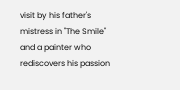visit by his father's mistress in "The Smile" and a painter who rediscovers his passion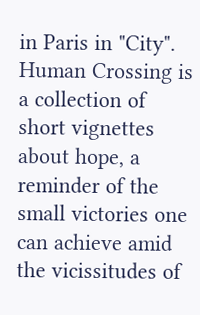in Paris in "City". Human Crossing is a collection of short vignettes about hope, a reminder of the small victories one can achieve amid the vicissitudes of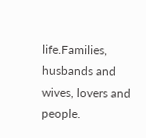life.Families, husbands and wives, lovers and people.